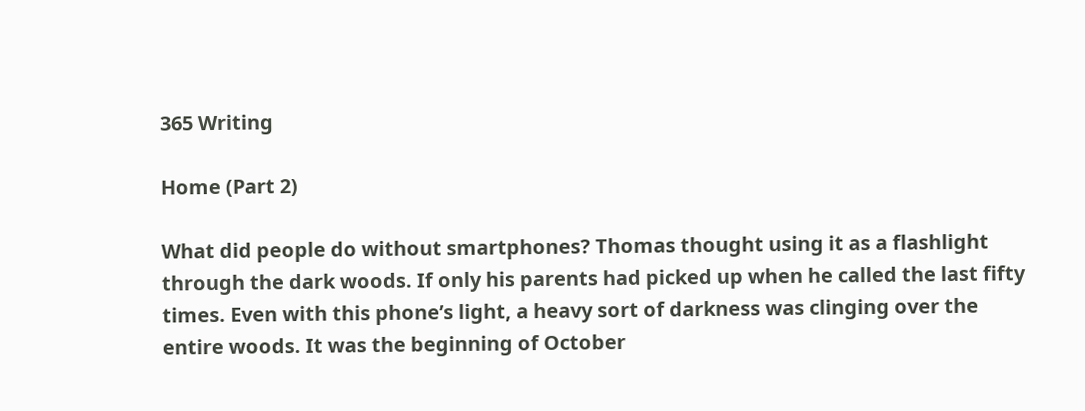365 Writing

Home (Part 2)

What did people do without smartphones? Thomas thought using it as a flashlight through the dark woods. If only his parents had picked up when he called the last fifty times. Even with this phone’s light, a heavy sort of darkness was clinging over the entire woods. It was the beginning of October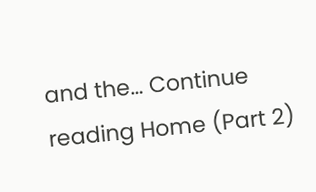and the… Continue reading Home (Part 2)